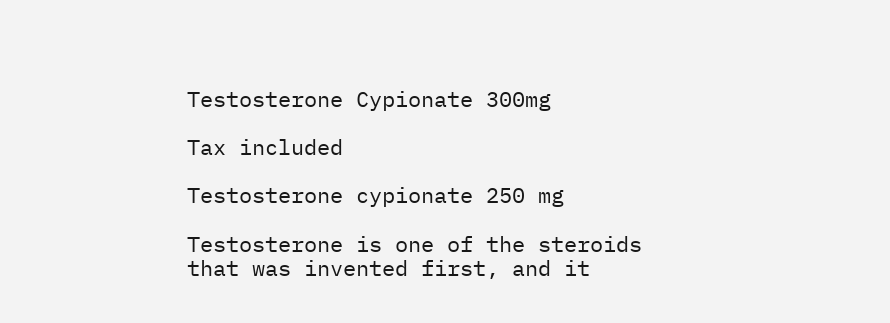Testosterone Cypionate 300mg

Tax included

Testosterone cypionate 250 mg

Testosterone is one of the steroids that was invented first, and it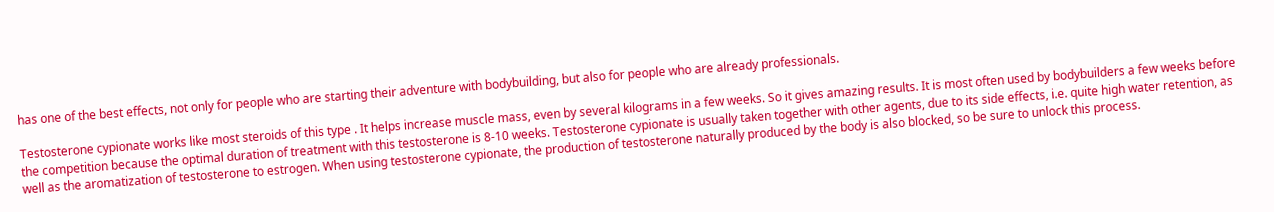has one of the best effects, not only for people who are starting their adventure with bodybuilding, but also for people who are already professionals.

Testosterone cypionate works like most steroids of this type . It helps increase muscle mass, even by several kilograms in a few weeks. So it gives amazing results. It is most often used by bodybuilders a few weeks before the competition because the optimal duration of treatment with this testosterone is 8-10 weeks. Testosterone cypionate is usually taken together with other agents, due to its side effects, i.e. quite high water retention, as well as the aromatization of testosterone to estrogen. When using testosterone cypionate, the production of testosterone naturally produced by the body is also blocked, so be sure to unlock this process.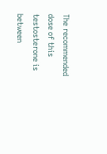The recommended dose of this testosterone is between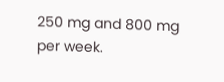250 mg and 800 mg per week.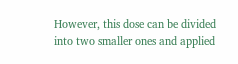However, this dose can be divided into two smaller ones and applied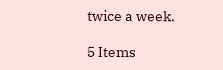twice a week.

5 Items